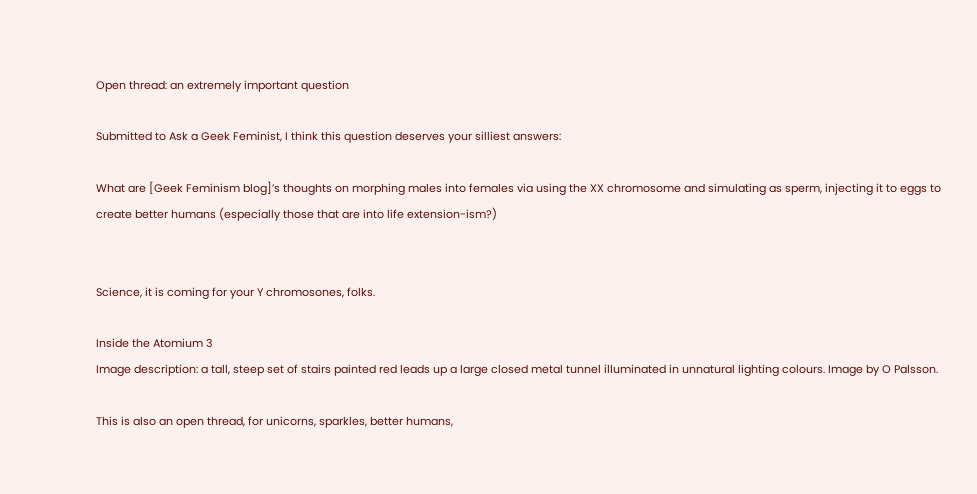Open thread: an extremely important question

Submitted to Ask a Geek Feminist, I think this question deserves your silliest answers:

What are [Geek Feminism blog]’s thoughts on morphing males into females via using the XX chromosome and simulating as sperm, injecting it to eggs to create better humans (especially those that are into life extension-ism?)


Science, it is coming for your Y chromosones, folks.

Inside the Atomium 3
Image description: a tall, steep set of stairs painted red leads up a large closed metal tunnel illuminated in unnatural lighting colours. Image by O Palsson.

This is also an open thread, for unicorns, sparkles, better humans,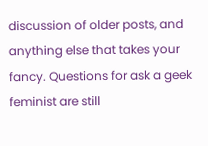discussion of older posts, and anything else that takes your fancy. Questions for ask a geek feminist are still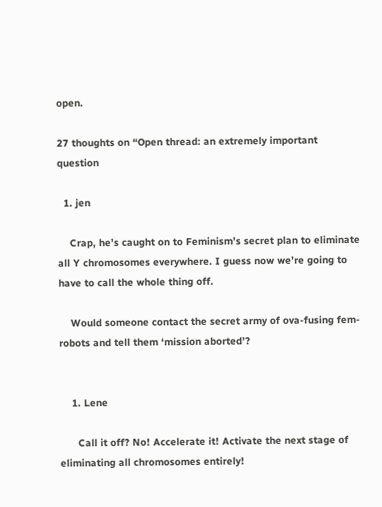open.

27 thoughts on “Open thread: an extremely important question

  1. jen

    Crap, he’s caught on to Feminism’s secret plan to eliminate all Y chromosomes everywhere. I guess now we’re going to have to call the whole thing off.

    Would someone contact the secret army of ova-fusing fem-robots and tell them ‘mission aborted’?


    1. Lene

      Call it off? No! Accelerate it! Activate the next stage of eliminating all chromosomes entirely!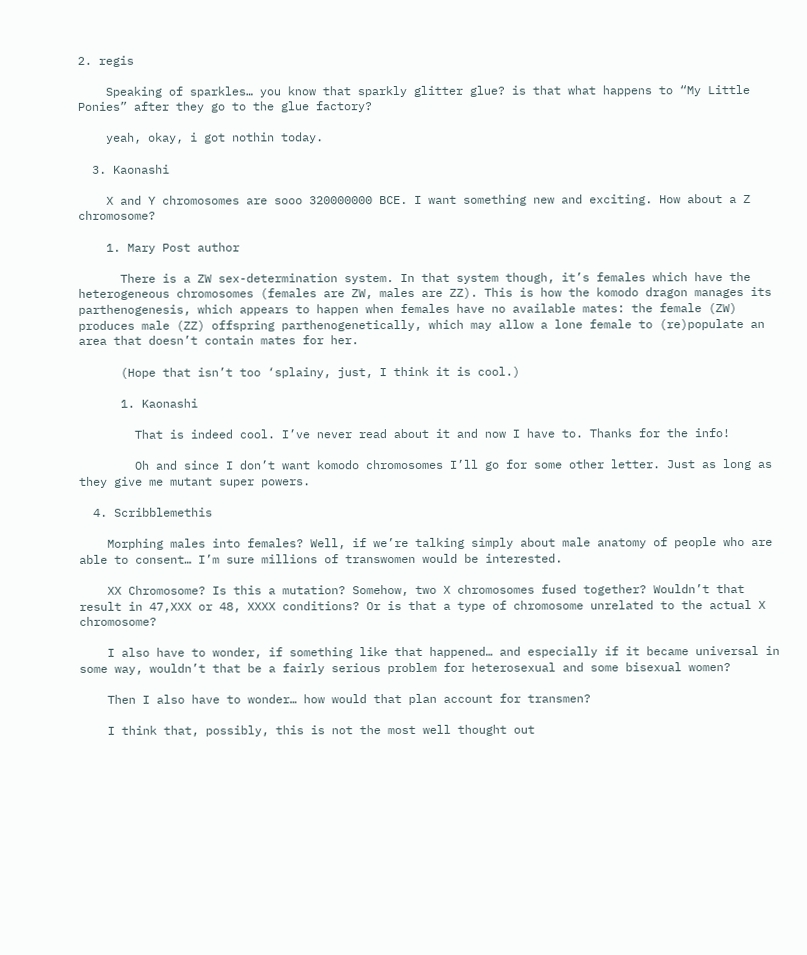2. regis

    Speaking of sparkles… you know that sparkly glitter glue? is that what happens to “My Little Ponies” after they go to the glue factory?

    yeah, okay, i got nothin today.

  3. Kaonashi

    X and Y chromosomes are sooo 320000000 BCE. I want something new and exciting. How about a Z chromosome?

    1. Mary Post author

      There is a ZW sex-determination system. In that system though, it’s females which have the heterogeneous chromosomes (females are ZW, males are ZZ). This is how the komodo dragon manages its parthenogenesis, which appears to happen when females have no available mates: the female (ZW) produces male (ZZ) offspring parthenogenetically, which may allow a lone female to (re)populate an area that doesn’t contain mates for her.

      (Hope that isn’t too ‘splainy, just, I think it is cool.)

      1. Kaonashi

        That is indeed cool. I’ve never read about it and now I have to. Thanks for the info!

        Oh and since I don’t want komodo chromosomes I’ll go for some other letter. Just as long as they give me mutant super powers.

  4. Scribblemethis

    Morphing males into females? Well, if we’re talking simply about male anatomy of people who are able to consent… I’m sure millions of transwomen would be interested.

    XX Chromosome? Is this a mutation? Somehow, two X chromosomes fused together? Wouldn’t that result in 47,XXX or 48, XXXX conditions? Or is that a type of chromosome unrelated to the actual X chromosome?

    I also have to wonder, if something like that happened… and especially if it became universal in some way, wouldn’t that be a fairly serious problem for heterosexual and some bisexual women?

    Then I also have to wonder… how would that plan account for transmen?

    I think that, possibly, this is not the most well thought out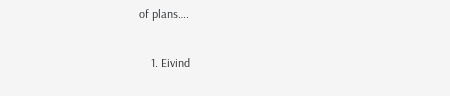of plans….

    1. Eivind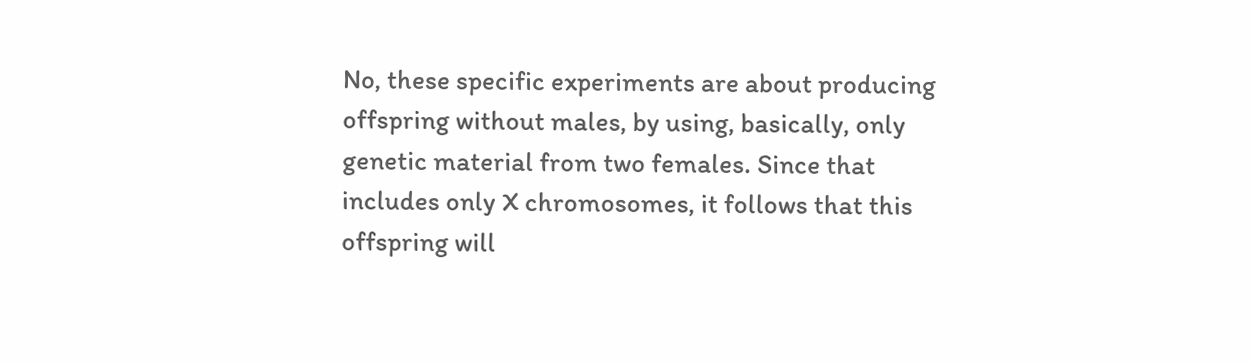No, these specific experiments are about producing offspring without males, by using, basically, only genetic material from two females. Since that includes only X chromosomes, it follows that this offspring will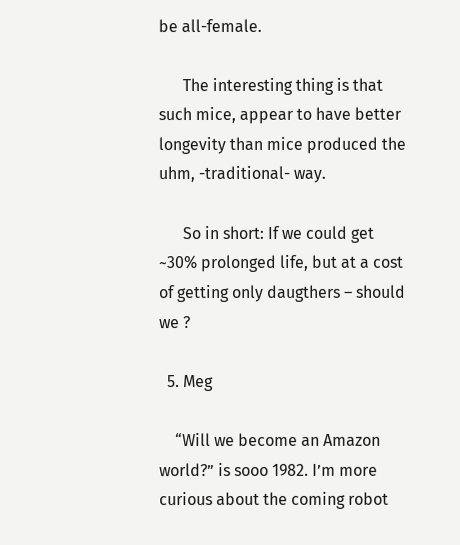be all-female.

      The interesting thing is that such mice, appear to have better longevity than mice produced the uhm, -traditional- way.

      So in short: If we could get ~30% prolonged life, but at a cost of getting only daugthers – should we ?

  5. Meg

    “Will we become an Amazon world?” is sooo 1982. I’m more curious about the coming robot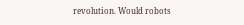revolution. Would robots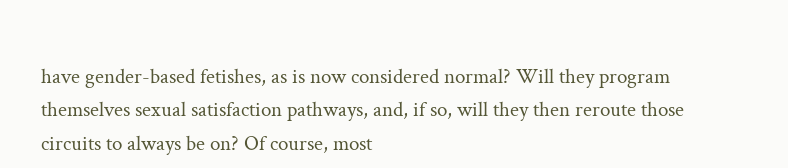have gender-based fetishes, as is now considered normal? Will they program themselves sexual satisfaction pathways, and, if so, will they then reroute those circuits to always be on? Of course, most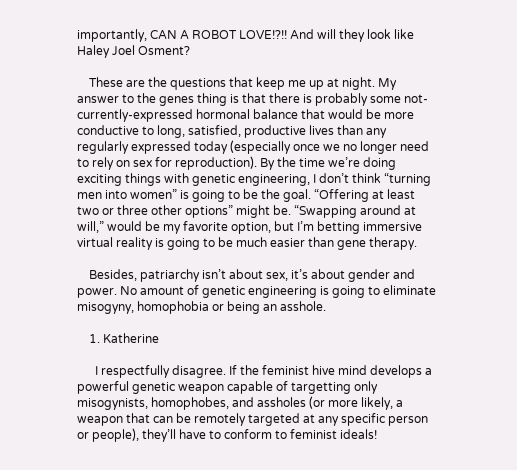importantly, CAN A ROBOT LOVE!?!! And will they look like Haley Joel Osment?

    These are the questions that keep me up at night. My answer to the genes thing is that there is probably some not-currently-expressed hormonal balance that would be more conductive to long, satisfied, productive lives than any regularly expressed today (especially once we no longer need to rely on sex for reproduction). By the time we’re doing exciting things with genetic engineering, I don’t think “turning men into women” is going to be the goal. “Offering at least two or three other options” might be. “Swapping around at will,” would be my favorite option, but I’m betting immersive virtual reality is going to be much easier than gene therapy.

    Besides, patriarchy isn’t about sex, it’s about gender and power. No amount of genetic engineering is going to eliminate misogyny, homophobia or being an asshole.

    1. Katherine

      I respectfully disagree. If the feminist hive mind develops a powerful genetic weapon capable of targetting only misogynists, homophobes, and assholes (or more likely, a weapon that can be remotely targeted at any specific person or people), they’ll have to conform to feminist ideals!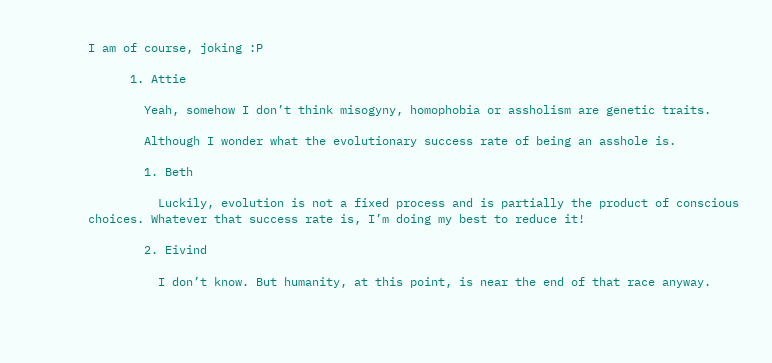I am of course, joking :P

      1. Attie

        Yeah, somehow I don’t think misogyny, homophobia or assholism are genetic traits.

        Although I wonder what the evolutionary success rate of being an asshole is.

        1. Beth

          Luckily, evolution is not a fixed process and is partially the product of conscious choices. Whatever that success rate is, I’m doing my best to reduce it!

        2. Eivind

          I don’t know. But humanity, at this point, is near the end of that race anyway.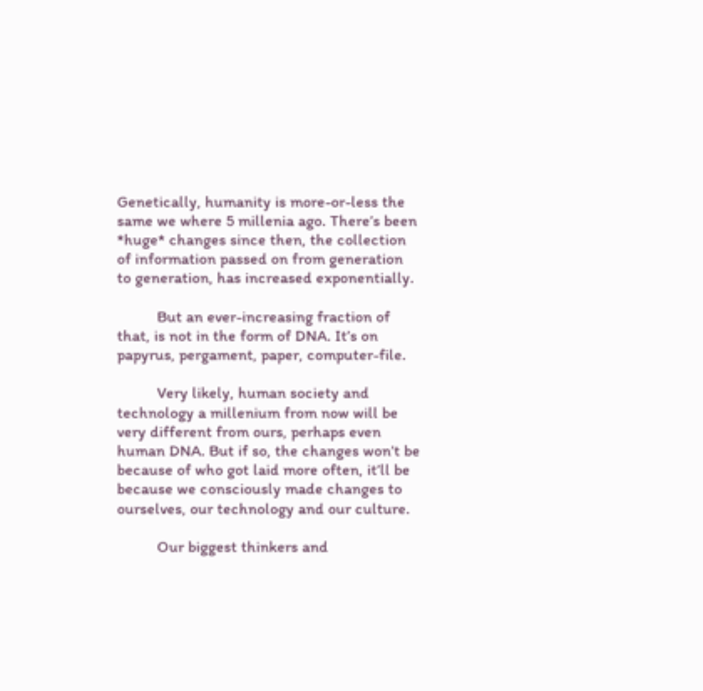Genetically, humanity is more-or-less the same we where 5 millenia ago. There’s been *huge* changes since then, the collection of information passed on from generation to generation, has increased exponentially.

          But an ever-increasing fraction of that, is not in the form of DNA. It’s on papyrus, pergament, paper, computer-file.

          Very likely, human society and technology a millenium from now will be very different from ours, perhaps even human DNA. But if so, the changes won’t be because of who got laid more often, it’ll be because we consciously made changes to ourselves, our technology and our culture.

          Our biggest thinkers and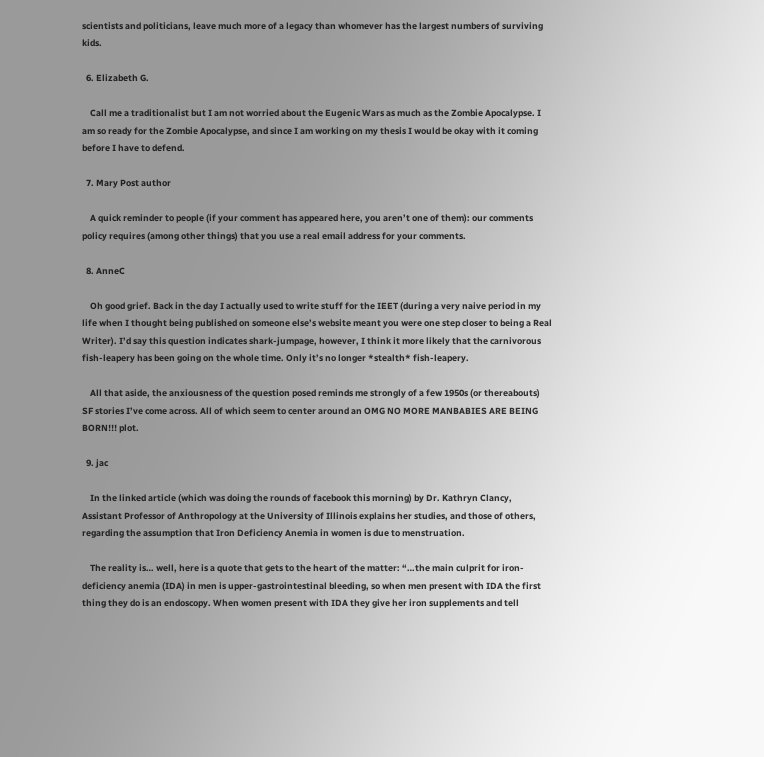scientists and politicians, leave much more of a legacy than whomever has the largest numbers of surviving kids.

  6. Elizabeth G.

    Call me a traditionalist but I am not worried about the Eugenic Wars as much as the Zombie Apocalypse. I am so ready for the Zombie Apocalypse, and since I am working on my thesis I would be okay with it coming before I have to defend.

  7. Mary Post author

    A quick reminder to people (if your comment has appeared here, you aren’t one of them): our comments policy requires (among other things) that you use a real email address for your comments.

  8. AnneC

    Oh good grief. Back in the day I actually used to write stuff for the IEET (during a very naive period in my life when I thought being published on someone else’s website meant you were one step closer to being a Real Writer). I’d say this question indicates shark-jumpage, however, I think it more likely that the carnivorous fish-leapery has been going on the whole time. Only it’s no longer *stealth* fish-leapery.

    All that aside, the anxiousness of the question posed reminds me strongly of a few 1950s (or thereabouts) SF stories I’ve come across. All of which seem to center around an OMG NO MORE MANBABIES ARE BEING BORN!!! plot.

  9. jac

    In the linked article (which was doing the rounds of facebook this morning) by Dr. Kathryn Clancy, Assistant Professor of Anthropology at the University of Illinois explains her studies, and those of others, regarding the assumption that Iron Deficiency Anemia in women is due to menstruation.

    The reality is… well, here is a quote that gets to the heart of the matter: “…the main culprit for iron-deficiency anemia (IDA) in men is upper-gastrointestinal bleeding, so when men present with IDA the first thing they do is an endoscopy. When women present with IDA they give her iron supplements and tell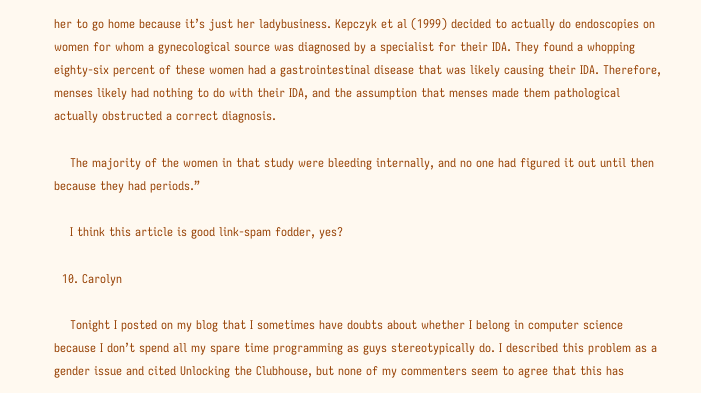her to go home because it’s just her ladybusiness. Kepczyk et al (1999) decided to actually do endoscopies on women for whom a gynecological source was diagnosed by a specialist for their IDA. They found a whopping eighty-six percent of these women had a gastrointestinal disease that was likely causing their IDA. Therefore, menses likely had nothing to do with their IDA, and the assumption that menses made them pathological actually obstructed a correct diagnosis.

    The majority of the women in that study were bleeding internally, and no one had figured it out until then because they had periods.”

    I think this article is good link-spam fodder, yes?

  10. Carolyn

    Tonight I posted on my blog that I sometimes have doubts about whether I belong in computer science because I don’t spend all my spare time programming as guys stereotypically do. I described this problem as a gender issue and cited Unlocking the Clubhouse, but none of my commenters seem to agree that this has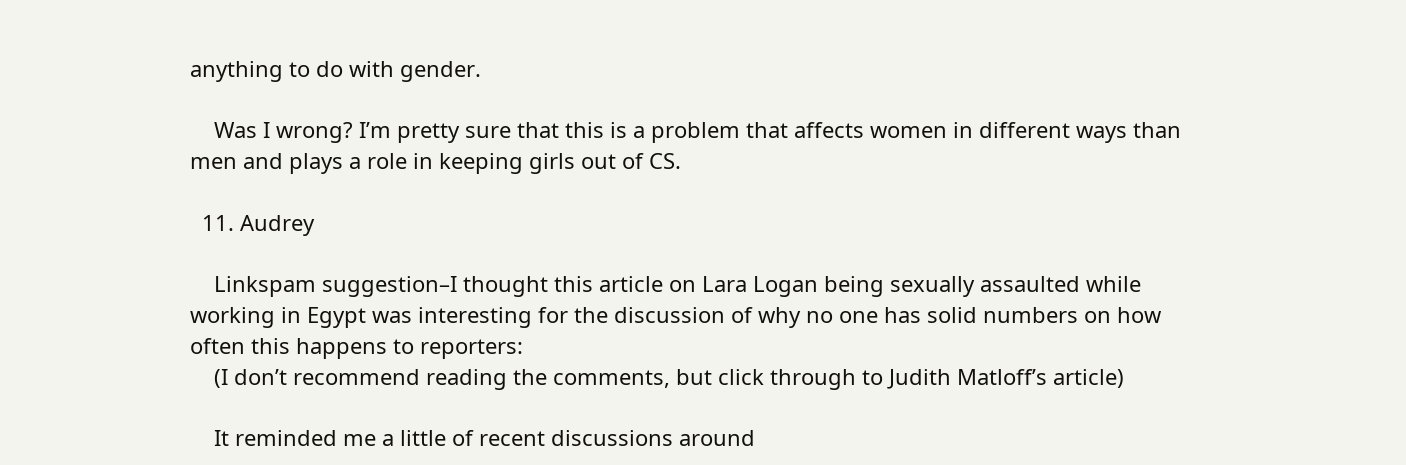anything to do with gender.

    Was I wrong? I’m pretty sure that this is a problem that affects women in different ways than men and plays a role in keeping girls out of CS.

  11. Audrey

    Linkspam suggestion–I thought this article on Lara Logan being sexually assaulted while working in Egypt was interesting for the discussion of why no one has solid numbers on how often this happens to reporters:
    (I don’t recommend reading the comments, but click through to Judith Matloff’s article)

    It reminded me a little of recent discussions around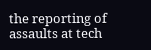the reporting of assaults at tech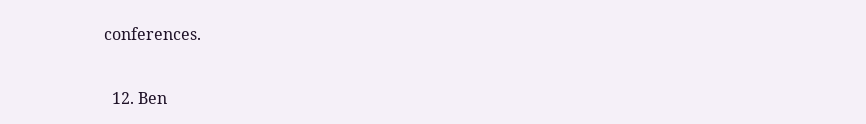conferences.

  12. Ben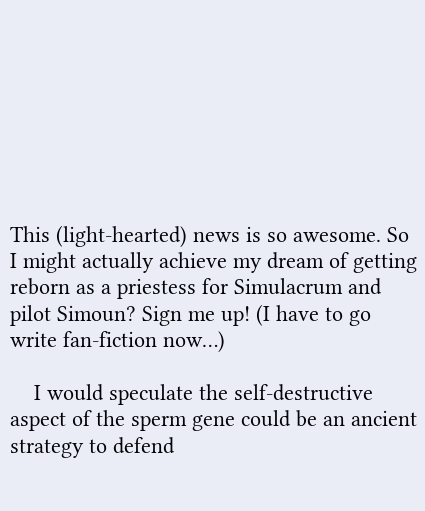This (light-hearted) news is so awesome. So I might actually achieve my dream of getting reborn as a priestess for Simulacrum and pilot Simoun? Sign me up! (I have to go write fan-fiction now…)

    I would speculate the self-destructive aspect of the sperm gene could be an ancient strategy to defend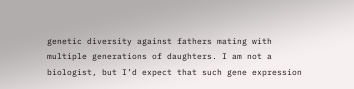genetic diversity against fathers mating with multiple generations of daughters. I am not a biologist, but I’d expect that such gene expression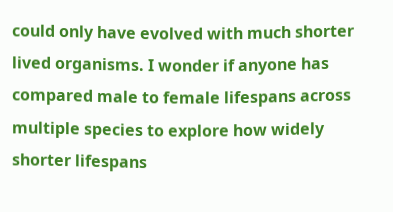could only have evolved with much shorter lived organisms. I wonder if anyone has compared male to female lifespans across multiple species to explore how widely shorter lifespans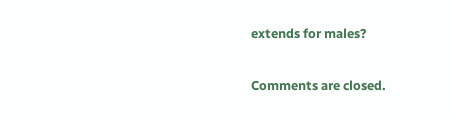extends for males?

Comments are closed.